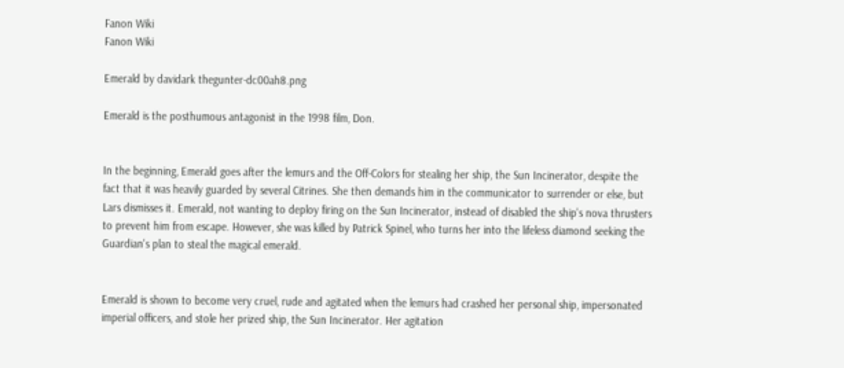Fanon Wiki
Fanon Wiki

Emerald by davidark thegunter-dc00ah8.png

Emerald is the posthumous antagonist in the 1998 film, Don.


In the beginning, Emerald goes after the lemurs and the Off-Colors for stealing her ship, the Sun Incinerator, despite the fact that it was heavily guarded by several Citrines. She then demands him in the communicator to surrender or else, but Lars dismisses it. Emerald, not wanting to deploy firing on the Sun Incinerator, instead of disabled the ship's nova thrusters to prevent him from escape. However, she was killed by Patrick Spinel, who turns her into the lifeless diamond seeking the Guardian's plan to steal the magical emerald.


Emerald is shown to become very cruel, rude and agitated when the lemurs had crashed her personal ship, impersonated imperial officers, and stole her prized ship, the Sun Incinerator. Her agitation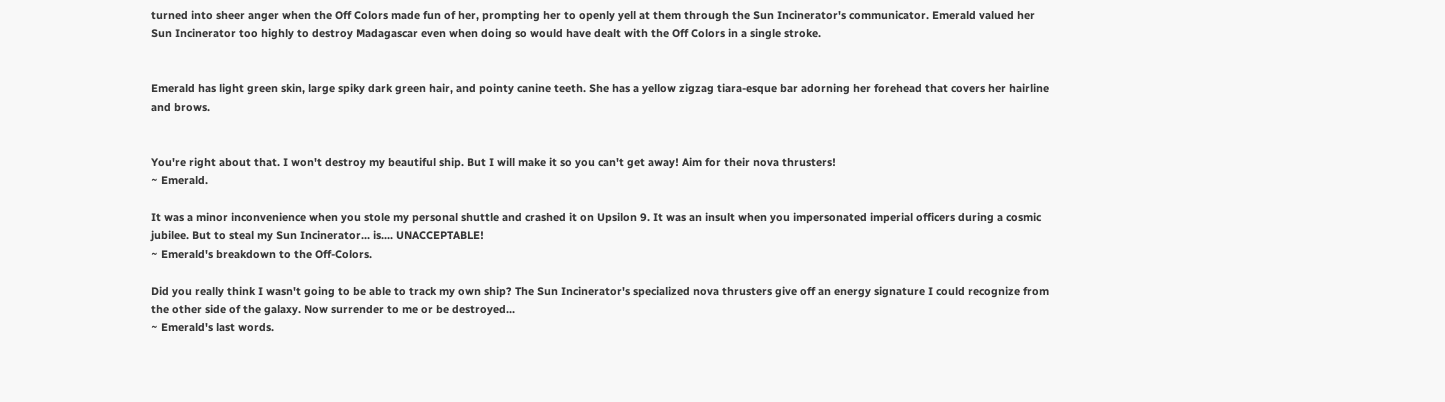turned into sheer anger when the Off Colors made fun of her, prompting her to openly yell at them through the Sun Incinerator's communicator. Emerald valued her Sun Incinerator too highly to destroy Madagascar even when doing so would have dealt with the Off Colors in a single stroke.


Emerald has light green skin, large spiky dark green hair, and pointy canine teeth. She has a yellow zigzag tiara-esque bar adorning her forehead that covers her hairline and brows.


You're right about that. I won't destroy my beautiful ship. But I will make it so you can't get away! Aim for their nova thrusters!
~ Emerald.

It was a minor inconvenience when you stole my personal shuttle and crashed it on Upsilon 9. It was an insult when you impersonated imperial officers during a cosmic jubilee. But to steal my Sun Incinerator... is.... UNACCEPTABLE!
~ Emerald's breakdown to the Off-Colors.

Did you really think I wasn't going to be able to track my own ship? The Sun Incinerator's specialized nova thrusters give off an energy signature I could recognize from the other side of the galaxy. Now surrender to me or be destroyed...
~ Emerald's last words.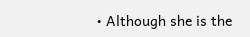• Although she is the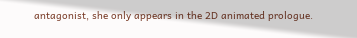antagonist, she only appears in the 2D animated prologue.